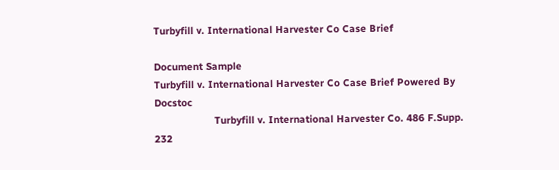Turbyfill v. International Harvester Co Case Brief

Document Sample
Turbyfill v. International Harvester Co Case Brief Powered By Docstoc
                    Turbyfill v. International Harvester Co. 486 F.Supp. 232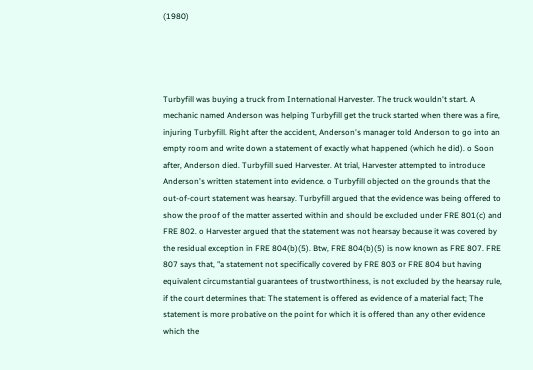(1980)




Turbyfill was buying a truck from International Harvester. The truck wouldn't start. A mechanic named Anderson was helping Turbyfill get the truck started when there was a fire, injuring Turbyfill. Right after the accident, Anderson's manager told Anderson to go into an empty room and write down a statement of exactly what happened (which he did). o Soon after, Anderson died. Turbyfill sued Harvester. At trial, Harvester attempted to introduce Anderson's written statement into evidence. o Turbyfill objected on the grounds that the out-of-court statement was hearsay. Turbyfill argued that the evidence was being offered to show the proof of the matter asserted within and should be excluded under FRE 801(c) and FRE 802. o Harvester argued that the statement was not hearsay because it was covered by the residual exception in FRE 804(b)(5). Btw, FRE 804(b)(5) is now known as FRE 807. FRE 807 says that, "a statement not specifically covered by FRE 803 or FRE 804 but having equivalent circumstantial guarantees of trustworthiness, is not excluded by the hearsay rule, if the court determines that: The statement is offered as evidence of a material fact; The statement is more probative on the point for which it is offered than any other evidence which the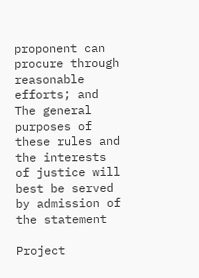proponent can procure through reasonable efforts; and The general purposes of these rules and the interests of justice will best be served by admission of the statement

Project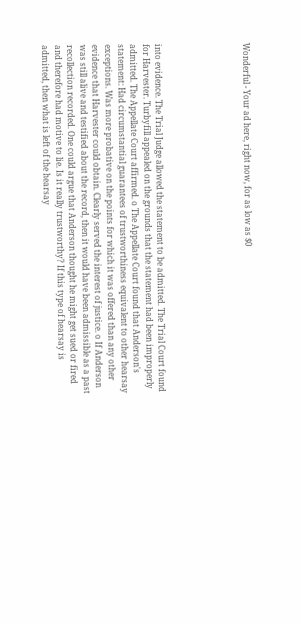Wonderful - Your ad here, right now, for as low as $0






into evidence. The Trial Judge allowed the statement to be admitted. The Trial Court found for Harvester. Turbyfill appealed on the grounds that the statement had been improperly admitted. The Appellate Court affirmed. o The Appellate Court found that Anderson's statement: Had circumstantial guarantees of trustworthiness equivalent to other hearsay exceptions. Was more probative on the points for which it was offered than any other evidence that Harvester could obtain. Clearly served the interest of justice. o If Anderson was still alive and testified about the record, then it would have been admissible as a past recollection recorded. One could argue that Anderson thought he might get sued or fired and therefore had motive to lie. Is it really trustworthy? If this type of hearsay is admitted, then what is left of the hearsay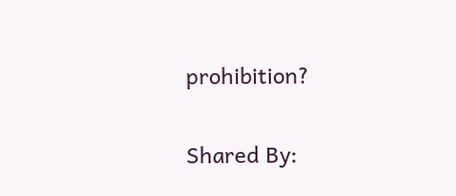prohibition?

Shared By: